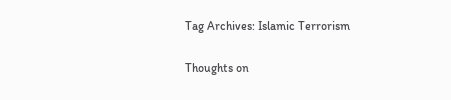Tag Archives: Islamic Terrorism

Thoughts on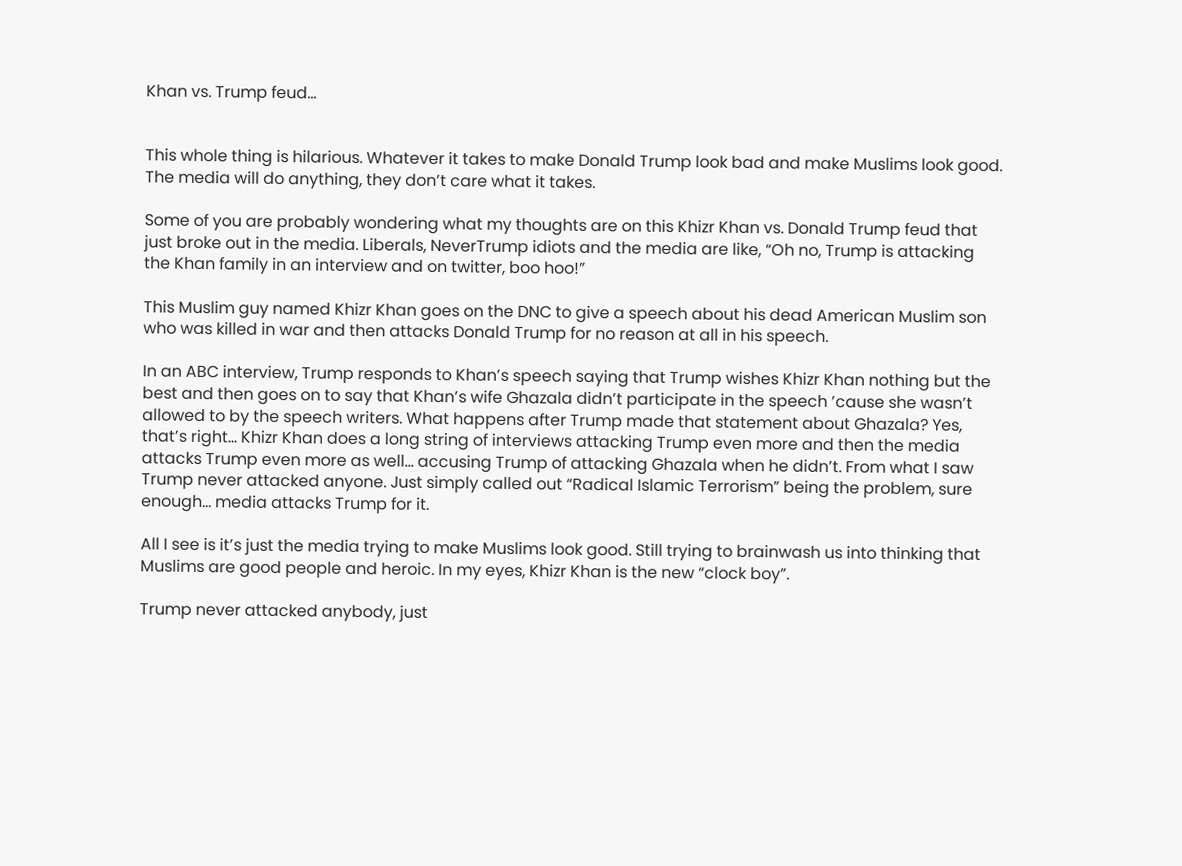Khan vs. Trump feud…


This whole thing is hilarious. Whatever it takes to make Donald Trump look bad and make Muslims look good. The media will do anything, they don’t care what it takes.

Some of you are probably wondering what my thoughts are on this Khizr Khan vs. Donald Trump feud that just broke out in the media. Liberals, NeverTrump idiots and the media are like, “Oh no, Trump is attacking the Khan family in an interview and on twitter, boo hoo!”

This Muslim guy named Khizr Khan goes on the DNC to give a speech about his dead American Muslim son who was killed in war and then attacks Donald Trump for no reason at all in his speech.

In an ABC interview, Trump responds to Khan’s speech saying that Trump wishes Khizr Khan nothing but the best and then goes on to say that Khan’s wife Ghazala didn’t participate in the speech ’cause she wasn’t allowed to by the speech writers. What happens after Trump made that statement about Ghazala? Yes, that’s right… Khizr Khan does a long string of interviews attacking Trump even more and then the media attacks Trump even more as well… accusing Trump of attacking Ghazala when he didn’t. From what I saw Trump never attacked anyone. Just simply called out “Radical Islamic Terrorism” being the problem, sure enough… media attacks Trump for it.

All I see is it’s just the media trying to make Muslims look good. Still trying to brainwash us into thinking that Muslims are good people and heroic. In my eyes, Khizr Khan is the new “clock boy”.

Trump never attacked anybody, just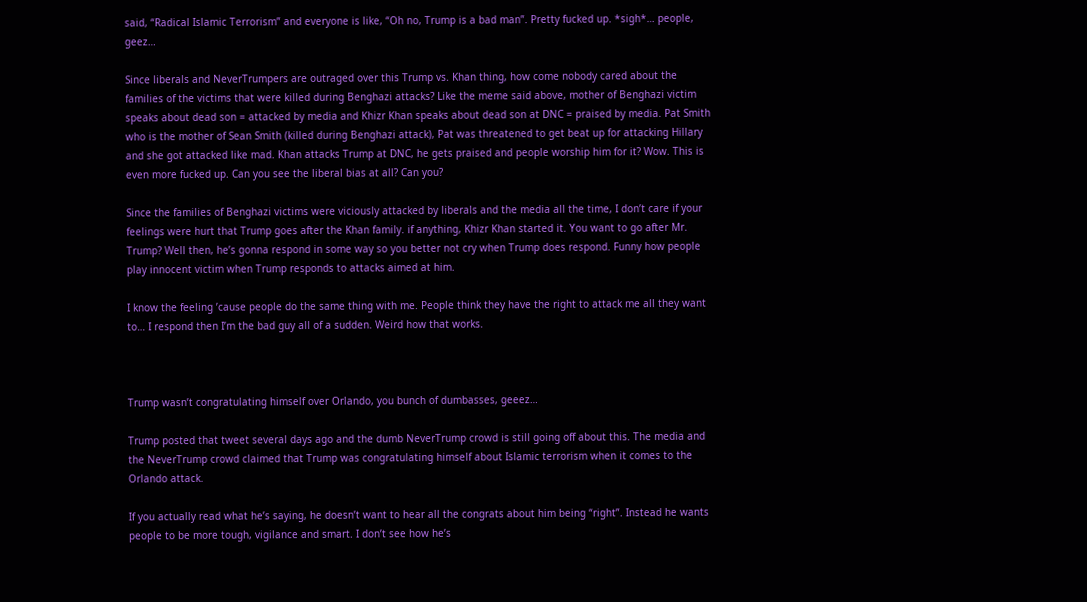said, “Radical Islamic Terrorism” and everyone is like, “Oh no, Trump is a bad man”. Pretty fucked up. *sigh*… people, geez…

Since liberals and NeverTrumpers are outraged over this Trump vs. Khan thing, how come nobody cared about the families of the victims that were killed during Benghazi attacks? Like the meme said above, mother of Benghazi victim speaks about dead son = attacked by media and Khizr Khan speaks about dead son at DNC = praised by media. Pat Smith who is the mother of Sean Smith (killed during Benghazi attack), Pat was threatened to get beat up for attacking Hillary and she got attacked like mad. Khan attacks Trump at DNC, he gets praised and people worship him for it? Wow. This is even more fucked up. Can you see the liberal bias at all? Can you?

Since the families of Benghazi victims were viciously attacked by liberals and the media all the time, I don’t care if your feelings were hurt that Trump goes after the Khan family. if anything, Khizr Khan started it. You want to go after Mr. Trump? Well then, he’s gonna respond in some way so you better not cry when Trump does respond. Funny how people play innocent victim when Trump responds to attacks aimed at him.

I know the feeling ’cause people do the same thing with me. People think they have the right to attack me all they want to… I respond then I’m the bad guy all of a sudden. Weird how that works.



Trump wasn’t congratulating himself over Orlando, you bunch of dumbasses, geeez…

Trump posted that tweet several days ago and the dumb NeverTrump crowd is still going off about this. The media and the NeverTrump crowd claimed that Trump was congratulating himself about Islamic terrorism when it comes to the Orlando attack.

If you actually read what he’s saying, he doesn’t want to hear all the congrats about him being “right”. Instead he wants people to be more tough, vigilance and smart. I don’t see how he’s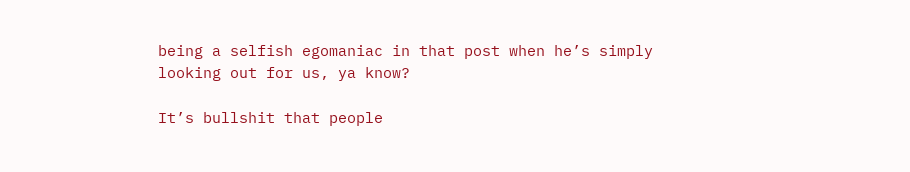being a selfish egomaniac in that post when he’s simply looking out for us, ya know?

It’s bullshit that people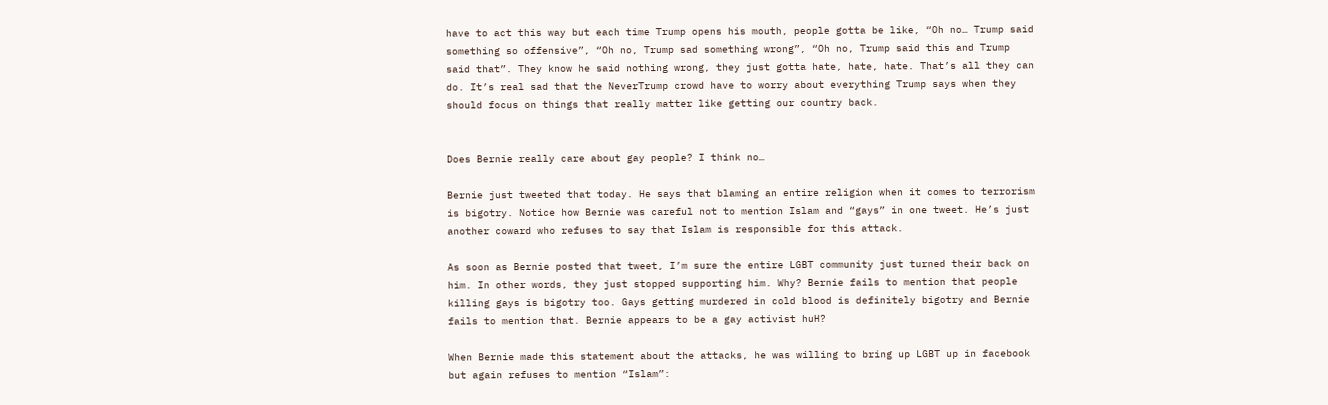have to act this way but each time Trump opens his mouth, people gotta be like, “Oh no… Trump said something so offensive”, “Oh no, Trump sad something wrong”, “Oh no, Trump said this and Trump said that”. They know he said nothing wrong, they just gotta hate, hate, hate. That’s all they can do. It’s real sad that the NeverTrump crowd have to worry about everything Trump says when they should focus on things that really matter like getting our country back.


Does Bernie really care about gay people? I think no…

Bernie just tweeted that today. He says that blaming an entire religion when it comes to terrorism is bigotry. Notice how Bernie was careful not to mention Islam and “gays” in one tweet. He’s just another coward who refuses to say that Islam is responsible for this attack.

As soon as Bernie posted that tweet, I’m sure the entire LGBT community just turned their back on him. In other words, they just stopped supporting him. Why? Bernie fails to mention that people killing gays is bigotry too. Gays getting murdered in cold blood is definitely bigotry and Bernie fails to mention that. Bernie appears to be a gay activist huH?

When Bernie made this statement about the attacks, he was willing to bring up LGBT up in facebook but again refuses to mention “Islam”: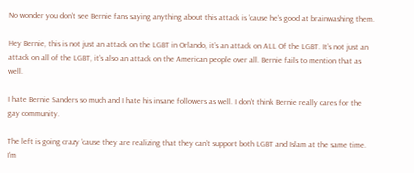No wonder you don’t see Bernie fans saying anything about this attack is ’cause he’s good at brainwashing them.

Hey Bernie, this is not just an attack on the LGBT in Orlando, it’s an attack on ALL Of the LGBT. It’s not just an attack on all of the LGBT, it’s also an attack on the American people over all. Bernie fails to mention that as well.

I hate Bernie Sanders so much and I hate his insane followers as well. I don’t think Bernie really cares for the gay community.

The left is going crazy ’cause they are realizing that they can’t support both LGBT and Islam at the same time. I’m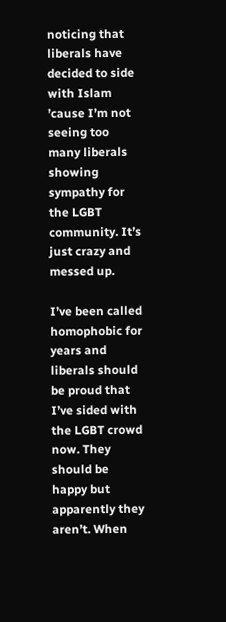noticing that liberals have decided to side with Islam ’cause I’m not seeing too many liberals showing sympathy for the LGBT community. It’s just crazy and messed up.

I’ve been called homophobic for years and liberals should be proud that I’ve sided with the LGBT crowd now. They should be happy but apparently they aren’t. When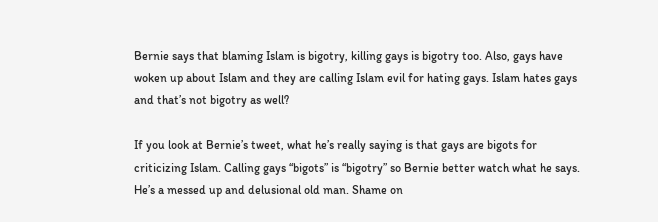Bernie says that blaming Islam is bigotry, killing gays is bigotry too. Also, gays have woken up about Islam and they are calling Islam evil for hating gays. Islam hates gays and that’s not bigotry as well?

If you look at Bernie’s tweet, what he’s really saying is that gays are bigots for criticizing Islam. Calling gays “bigots” is “bigotry” so Bernie better watch what he says. He’s a messed up and delusional old man. Shame on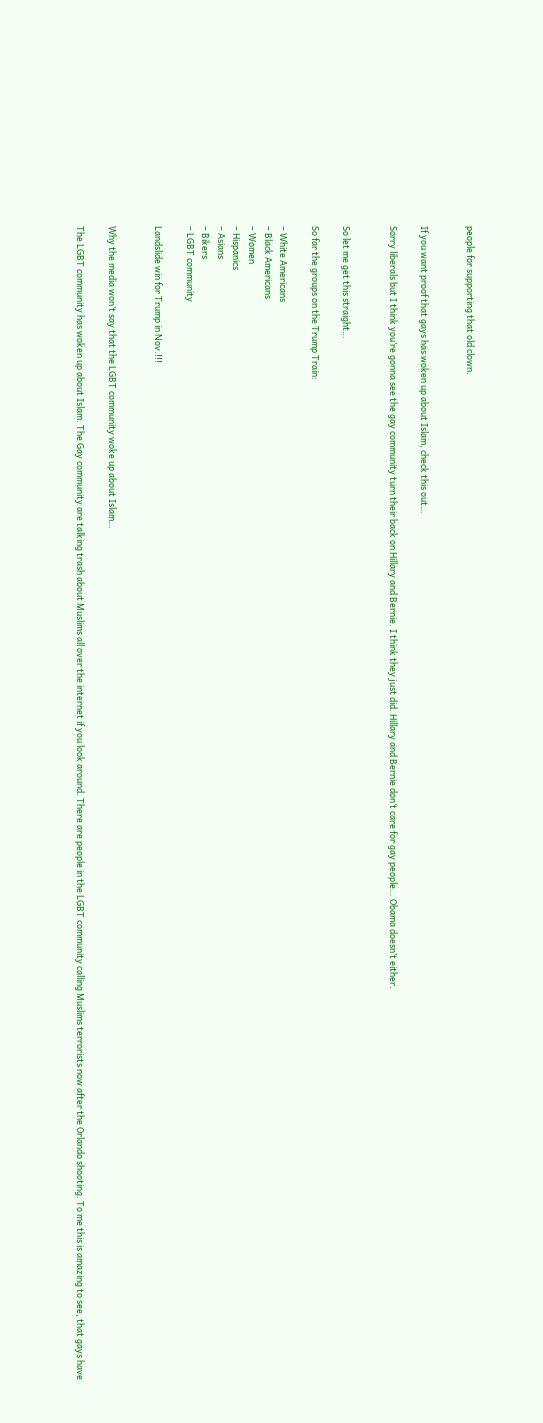people for supporting that old clown.


If you want proof that gays has woken up about Islam, check this out…

Sorry liberals but I think you’re gonna see the gay community turn their back on Hillary and Bernie. I think they just did. Hillary and Bernie don’t care for gay people… Obama doesn’t either.


So let me get this straight…

So far the groups on the Trump Train:

– White Americans
– Black Americans
– Women
– Hispanics
– Asians
– Bikers
– LGBT community

Landslide win for Trump in Nov.!!!


Why the media won’t say that the LGBT community woke up about Islam…

The LGBT community has woken up about Islam. The Gay community are talking trash about Muslims all over the internet if you look around. There are people in the LGBT community calling Muslims terrorists now after the Orlando shooting. To me this is amazing to see, that gays have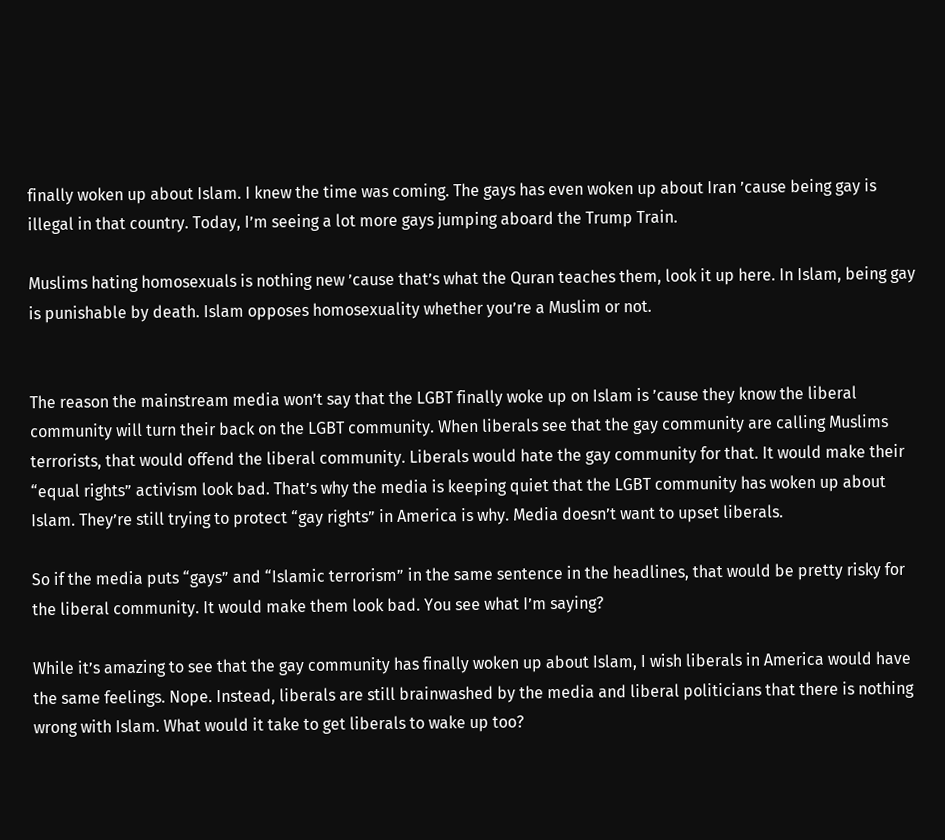finally woken up about Islam. I knew the time was coming. The gays has even woken up about Iran ’cause being gay is illegal in that country. Today, I’m seeing a lot more gays jumping aboard the Trump Train.

Muslims hating homosexuals is nothing new ’cause that’s what the Quran teaches them, look it up here. In Islam, being gay is punishable by death. Islam opposes homosexuality whether you’re a Muslim or not.


The reason the mainstream media won’t say that the LGBT finally woke up on Islam is ’cause they know the liberal community will turn their back on the LGBT community. When liberals see that the gay community are calling Muslims terrorists, that would offend the liberal community. Liberals would hate the gay community for that. It would make their “equal rights” activism look bad. That’s why the media is keeping quiet that the LGBT community has woken up about Islam. They’re still trying to protect “gay rights” in America is why. Media doesn’t want to upset liberals.

So if the media puts “gays” and “Islamic terrorism” in the same sentence in the headlines, that would be pretty risky for the liberal community. It would make them look bad. You see what I’m saying?

While it’s amazing to see that the gay community has finally woken up about Islam, I wish liberals in America would have the same feelings. Nope. Instead, liberals are still brainwashed by the media and liberal politicians that there is nothing wrong with Islam. What would it take to get liberals to wake up too?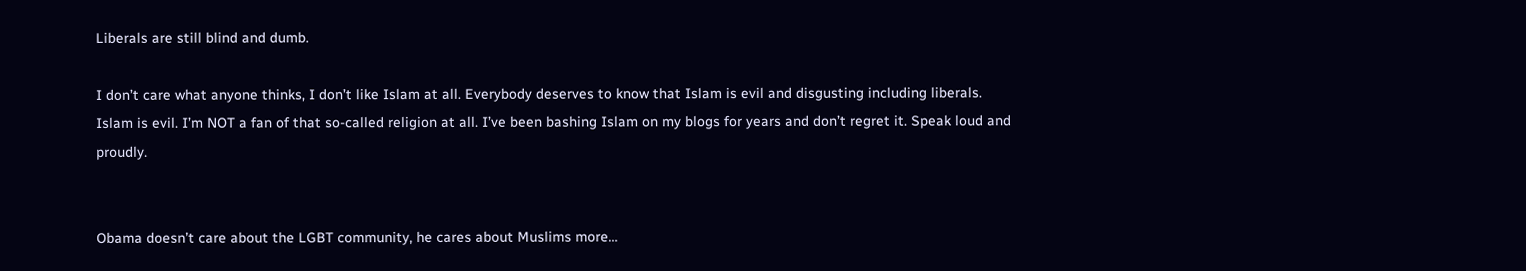Liberals are still blind and dumb.

I don’t care what anyone thinks, I don’t like Islam at all. Everybody deserves to know that Islam is evil and disgusting including liberals. Islam is evil. I’m NOT a fan of that so-called religion at all. I’ve been bashing Islam on my blogs for years and don’t regret it. Speak loud and proudly.


Obama doesn’t care about the LGBT community, he cares about Muslims more…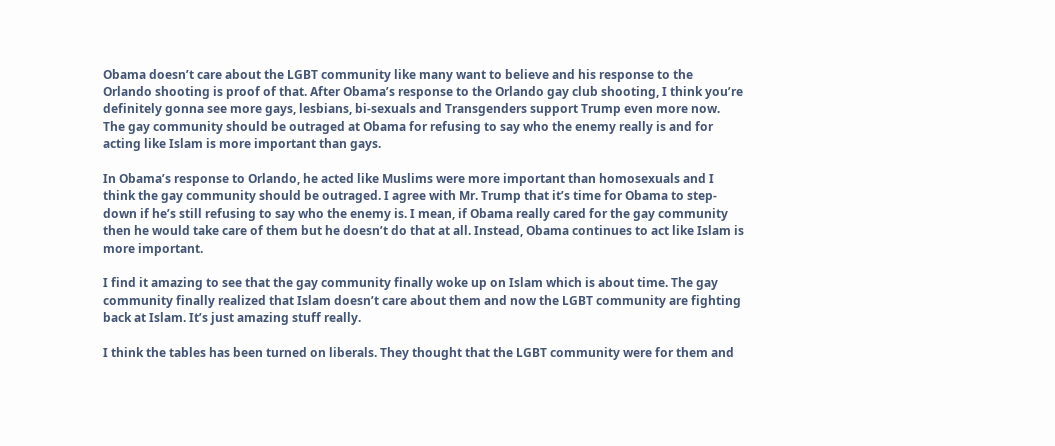Obama doesn’t care about the LGBT community like many want to believe and his response to the Orlando shooting is proof of that. After Obama’s response to the Orlando gay club shooting, I think you’re definitely gonna see more gays, lesbians, bi-sexuals and Transgenders support Trump even more now. The gay community should be outraged at Obama for refusing to say who the enemy really is and for acting like Islam is more important than gays.

In Obama’s response to Orlando, he acted like Muslims were more important than homosexuals and I think the gay community should be outraged. I agree with Mr. Trump that it’s time for Obama to step-down if he’s still refusing to say who the enemy is. I mean, if Obama really cared for the gay community then he would take care of them but he doesn’t do that at all. Instead, Obama continues to act like Islam is more important.

I find it amazing to see that the gay community finally woke up on Islam which is about time. The gay community finally realized that Islam doesn’t care about them and now the LGBT community are fighting back at Islam. It’s just amazing stuff really.

I think the tables has been turned on liberals. They thought that the LGBT community were for them and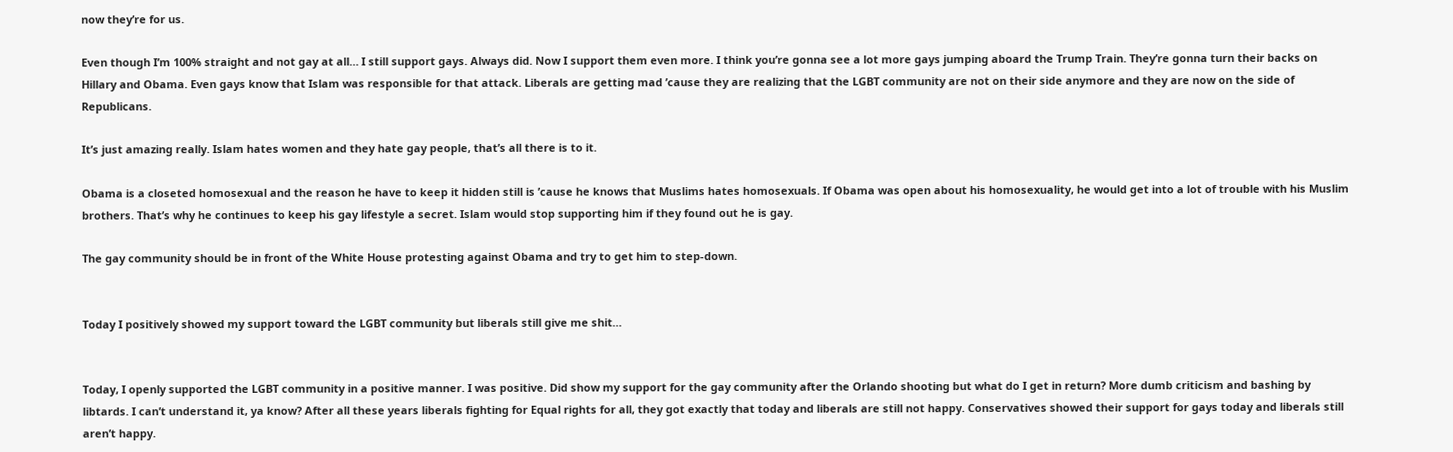now they’re for us.

Even though I’m 100% straight and not gay at all… I still support gays. Always did. Now I support them even more. I think you’re gonna see a lot more gays jumping aboard the Trump Train. They’re gonna turn their backs on Hillary and Obama. Even gays know that Islam was responsible for that attack. Liberals are getting mad ’cause they are realizing that the LGBT community are not on their side anymore and they are now on the side of Republicans.

It’s just amazing really. Islam hates women and they hate gay people, that’s all there is to it.

Obama is a closeted homosexual and the reason he have to keep it hidden still is ’cause he knows that Muslims hates homosexuals. If Obama was open about his homosexuality, he would get into a lot of trouble with his Muslim brothers. That’s why he continues to keep his gay lifestyle a secret. Islam would stop supporting him if they found out he is gay.

The gay community should be in front of the White House protesting against Obama and try to get him to step-down.


Today I positively showed my support toward the LGBT community but liberals still give me shit…


Today, I openly supported the LGBT community in a positive manner. I was positive. Did show my support for the gay community after the Orlando shooting but what do I get in return? More dumb criticism and bashing by libtards. I can’t understand it, ya know? After all these years liberals fighting for Equal rights for all, they got exactly that today and liberals are still not happy. Conservatives showed their support for gays today and liberals still aren’t happy.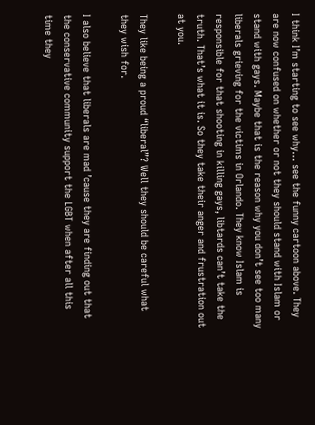I think I’m starting to see why… see the funny cartoon above. They are now confused on whether or not they should stand with Islam or stand with gays. Maybe that is the reason why you don’t see too many liberals grieving for the victims in Orlando. They know Islam is responsible for that shooting in killing gays, libtards can’t take the truth. That’s what it is. So they take their anger and frustration out at you.

They like being a proud “liberal”? Well they should be careful what they wish for.

I also believe that liberals are mad ’cause they are finding out that the conservative community support the LGBT when after all this time they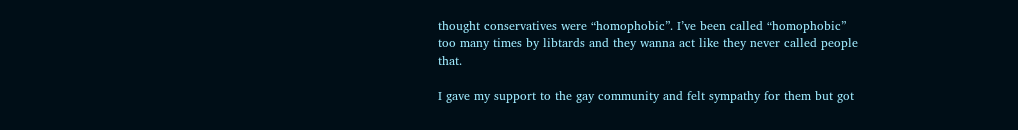thought conservatives were “homophobic”. I’ve been called “homophobic” too many times by libtards and they wanna act like they never called people that.

I gave my support to the gay community and felt sympathy for them but got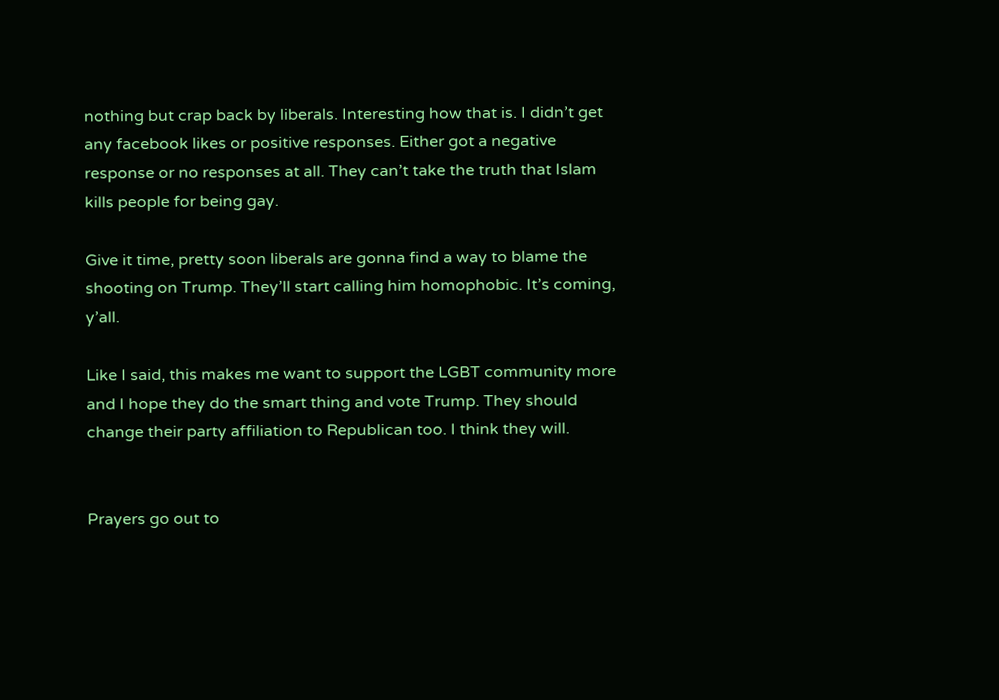nothing but crap back by liberals. Interesting how that is. I didn’t get any facebook likes or positive responses. Either got a negative response or no responses at all. They can’t take the truth that Islam kills people for being gay.

Give it time, pretty soon liberals are gonna find a way to blame the shooting on Trump. They’ll start calling him homophobic. It’s coming, y’all.

Like I said, this makes me want to support the LGBT community more and I hope they do the smart thing and vote Trump. They should change their party affiliation to Republican too. I think they will.


Prayers go out to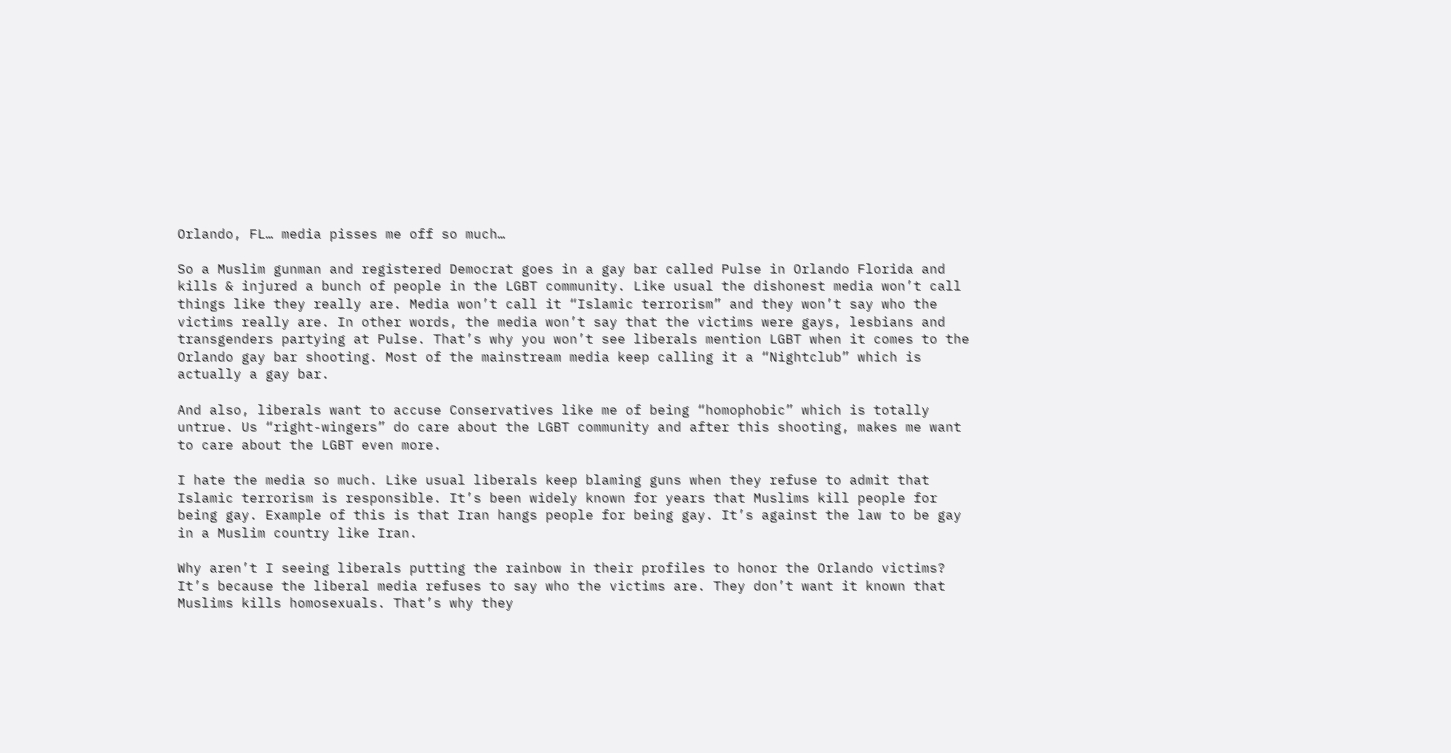Orlando, FL… media pisses me off so much…

So a Muslim gunman and registered Democrat goes in a gay bar called Pulse in Orlando Florida and kills & injured a bunch of people in the LGBT community. Like usual the dishonest media won’t call things like they really are. Media won’t call it “Islamic terrorism” and they won’t say who the victims really are. In other words, the media won’t say that the victims were gays, lesbians and transgenders partying at Pulse. That’s why you won’t see liberals mention LGBT when it comes to the Orlando gay bar shooting. Most of the mainstream media keep calling it a “Nightclub” which is actually a gay bar.

And also, liberals want to accuse Conservatives like me of being “homophobic” which is totally untrue. Us “right-wingers” do care about the LGBT community and after this shooting, makes me want to care about the LGBT even more.

I hate the media so much. Like usual liberals keep blaming guns when they refuse to admit that Islamic terrorism is responsible. It’s been widely known for years that Muslims kill people for being gay. Example of this is that Iran hangs people for being gay. It’s against the law to be gay in a Muslim country like Iran.

Why aren’t I seeing liberals putting the rainbow in their profiles to honor the Orlando victims? It’s because the liberal media refuses to say who the victims are. They don’t want it known that Muslims kills homosexuals. That’s why they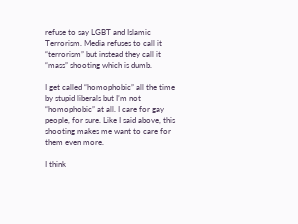refuse to say LGBT and Islamic Terrorism. Media refuses to call it “terrorism” but instead they call it “mass” shooting which is dumb.

I get called “homophobic” all the time by stupid liberals but I’m not “homophobic” at all. I care for gay people, for sure. Like I said above, this shooting makes me want to care for them even more.

I think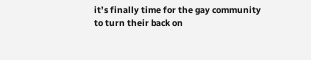it’s finally time for the gay community to turn their back on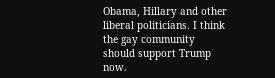Obama, Hillary and other liberal politicians. I think the gay community should support Trump now.